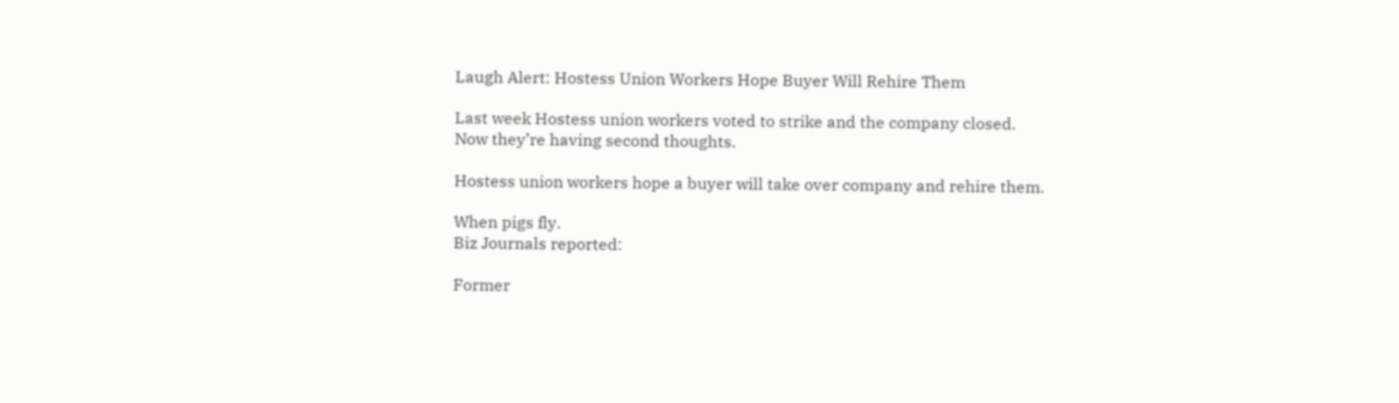Laugh Alert: Hostess Union Workers Hope Buyer Will Rehire Them

Last week Hostess union workers voted to strike and the company closed.
Now they’re having second thoughts.

Hostess union workers hope a buyer will take over company and rehire them.

When pigs fly.
Biz Journals reported:

Former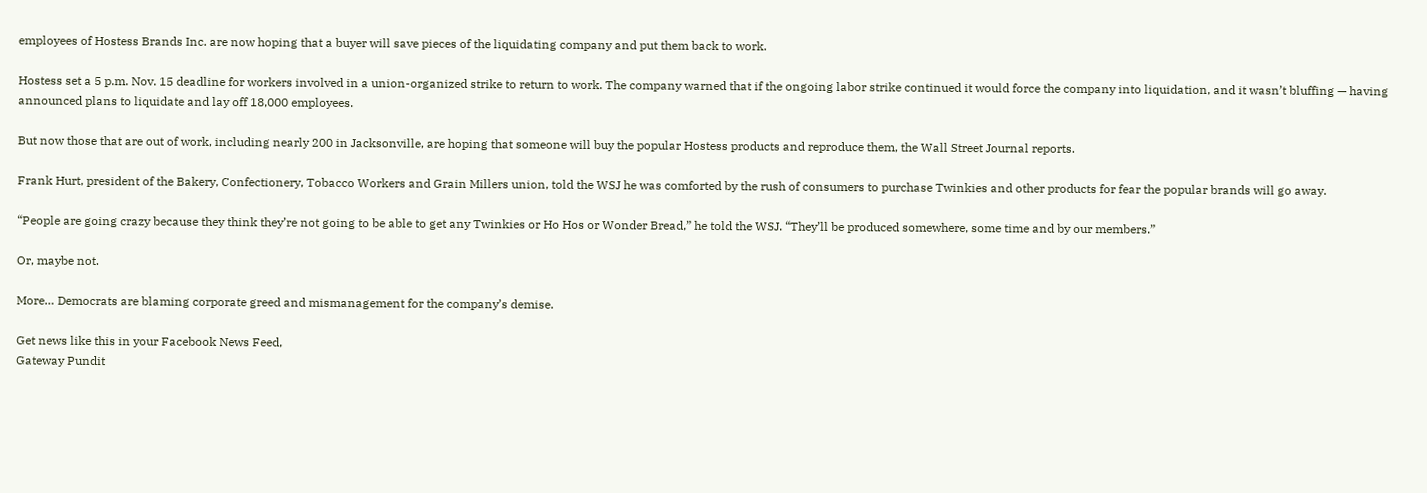employees of Hostess Brands Inc. are now hoping that a buyer will save pieces of the liquidating company and put them back to work.

Hostess set a 5 p.m. Nov. 15 deadline for workers involved in a union-organized strike to return to work. The company warned that if the ongoing labor strike continued it would force the company into liquidation, and it wasn’t bluffing — having announced plans to liquidate and lay off 18,000 employees.

But now those that are out of work, including nearly 200 in Jacksonville, are hoping that someone will buy the popular Hostess products and reproduce them, the Wall Street Journal reports.

Frank Hurt, president of the Bakery, Confectionery, Tobacco Workers and Grain Millers union, told the WSJ he was comforted by the rush of consumers to purchase Twinkies and other products for fear the popular brands will go away.

“People are going crazy because they think they’re not going to be able to get any Twinkies or Ho Hos or Wonder Bread,” he told the WSJ. “They’ll be produced somewhere, some time and by our members.”

Or, maybe not.

More… Democrats are blaming corporate greed and mismanagement for the company’s demise.

Get news like this in your Facebook News Feed,
Gateway Pundit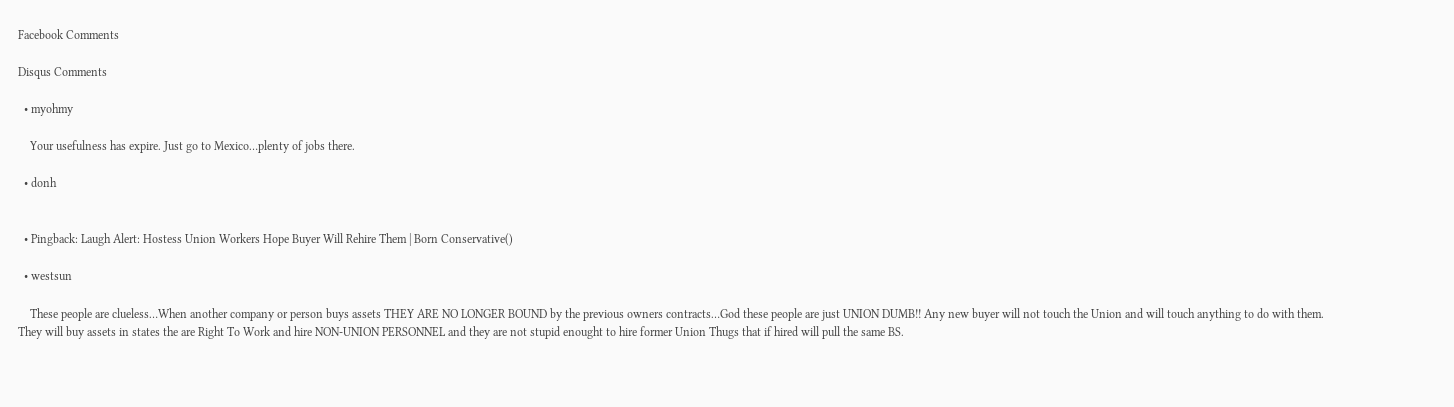Facebook Comments

Disqus Comments

  • myohmy

    Your usefulness has expire. Just go to Mexico…plenty of jobs there.

  • donh


  • Pingback: Laugh Alert: Hostess Union Workers Hope Buyer Will Rehire Them | Born Conservative()

  • westsun

    These people are clueless…When another company or person buys assets THEY ARE NO LONGER BOUND by the previous owners contracts…God these people are just UNION DUMB!! Any new buyer will not touch the Union and will touch anything to do with them. They will buy assets in states the are Right To Work and hire NON-UNION PERSONNEL and they are not stupid enought to hire former Union Thugs that if hired will pull the same BS.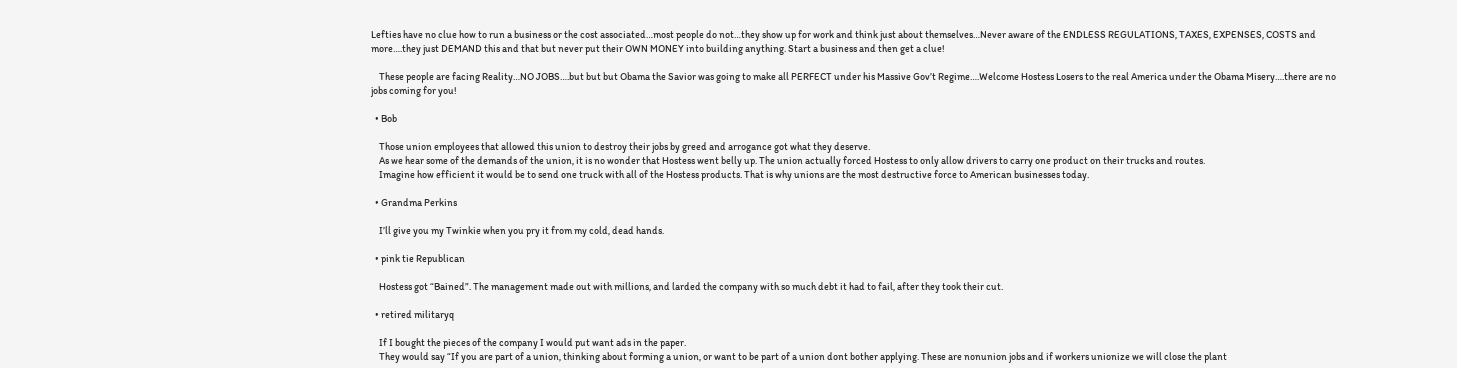Lefties have no clue how to run a business or the cost associated…most people do not…they show up for work and think just about themselves…Never aware of the ENDLESS REGULATIONS, TAXES, EXPENSES, COSTS and more….they just DEMAND this and that but never put their OWN MONEY into building anything. Start a business and then get a clue!

    These people are facing Reality…NO JOBS….but but but Obama the Savior was going to make all PERFECT under his Massive Gov’t Regime….Welcome Hostess Losers to the real America under the Obama Misery….there are no jobs coming for you!

  • Bob

    Those union employees that allowed this union to destroy their jobs by greed and arrogance got what they deserve.
    As we hear some of the demands of the union, it is no wonder that Hostess went belly up. The union actually forced Hostess to only allow drivers to carry one product on their trucks and routes.
    Imagine how efficient it would be to send one truck with all of the Hostess products. That is why unions are the most destructive force to American businesses today.

  • Grandma Perkins

    I’ll give you my Twinkie when you pry it from my cold, dead hands.

  • pink tie Republican

    Hostess got “Bained”. The management made out with millions, and larded the company with so much debt it had to fail, after they took their cut.

  • retired militaryq

    If I bought the pieces of the company I would put want ads in the paper.
    They would say “If you are part of a union, thinking about forming a union, or want to be part of a union dont bother applying. These are nonunion jobs and if workers unionize we will close the plant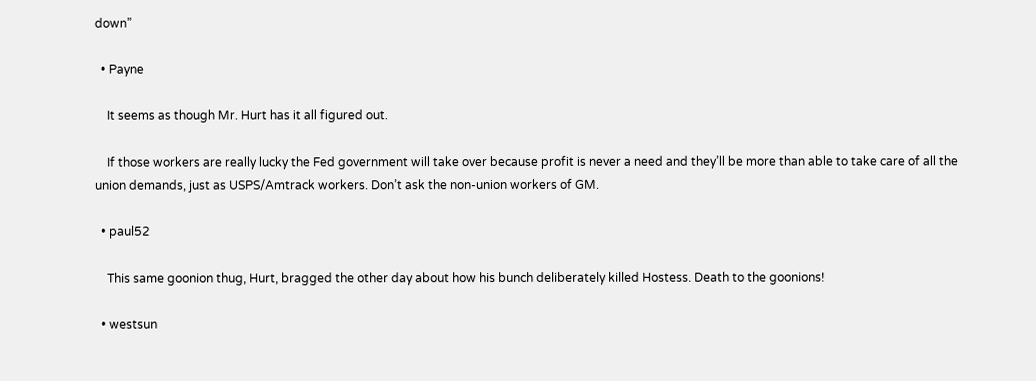down”

  • Payne

    It seems as though Mr. Hurt has it all figured out.

    If those workers are really lucky the Fed government will take over because profit is never a need and they’ll be more than able to take care of all the union demands, just as USPS/Amtrack workers. Don’t ask the non-union workers of GM.

  • paul52

    This same goonion thug, Hurt, bragged the other day about how his bunch deliberately killed Hostess. Death to the goonions!

  • westsun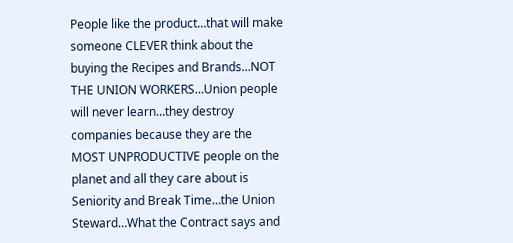People like the product…that will make someone CLEVER think about the buying the Recipes and Brands…NOT THE UNION WORKERS…Union people will never learn…they destroy companies because they are the MOST UNPRODUCTIVE people on the planet and all they care about is Seniority and Break Time…the Union Steward…What the Contract says and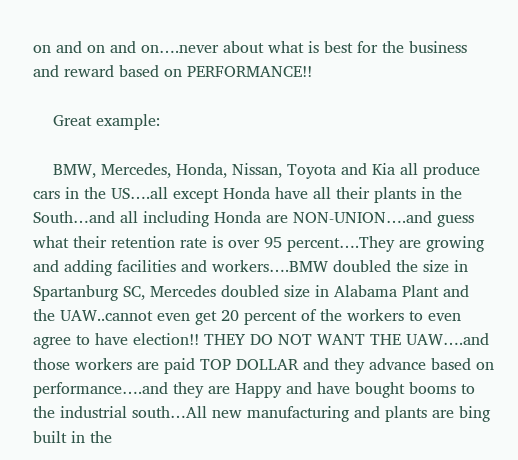on and on and on….never about what is best for the business and reward based on PERFORMANCE!!

    Great example:

    BMW, Mercedes, Honda, Nissan, Toyota and Kia all produce cars in the US….all except Honda have all their plants in the South…and all including Honda are NON-UNION….and guess what their retention rate is over 95 percent….They are growing and adding facilities and workers….BMW doubled the size in Spartanburg SC, Mercedes doubled size in Alabama Plant and the UAW..cannot even get 20 percent of the workers to even agree to have election!! THEY DO NOT WANT THE UAW….and those workers are paid TOP DOLLAR and they advance based on performance….and they are Happy and have bought booms to the industrial south…All new manufacturing and plants are bing built in the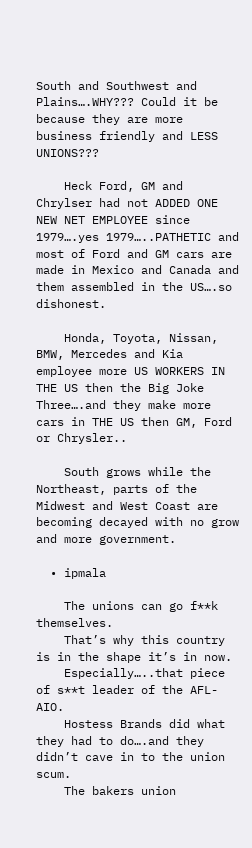South and Southwest and Plains….WHY??? Could it be because they are more business friendly and LESS UNIONS???

    Heck Ford, GM and Chrylser had not ADDED ONE NEW NET EMPLOYEE since 1979….yes 1979…..PATHETIC and most of Ford and GM cars are made in Mexico and Canada and them assembled in the US….so dishonest.

    Honda, Toyota, Nissan, BMW, Mercedes and Kia employee more US WORKERS IN THE US then the Big Joke Three….and they make more cars in THE US then GM, Ford or Chrysler..

    South grows while the Northeast, parts of the Midwest and West Coast are becoming decayed with no grow and more government.

  • ipmala

    The unions can go f**k themselves.
    That’s why this country is in the shape it’s in now.
    Especially…..that piece of s**t leader of the AFL-AIO.
    Hostess Brands did what they had to do….and they didn’t cave in to the union scum.
    The bakers union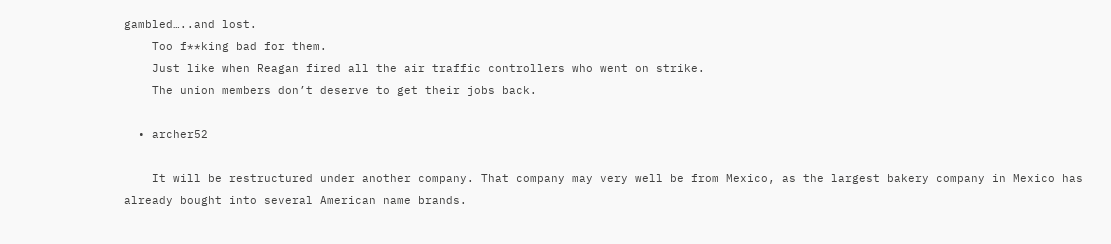gambled…..and lost.
    Too f**king bad for them.
    Just like when Reagan fired all the air traffic controllers who went on strike.
    The union members don’t deserve to get their jobs back.

  • archer52

    It will be restructured under another company. That company may very well be from Mexico, as the largest bakery company in Mexico has already bought into several American name brands.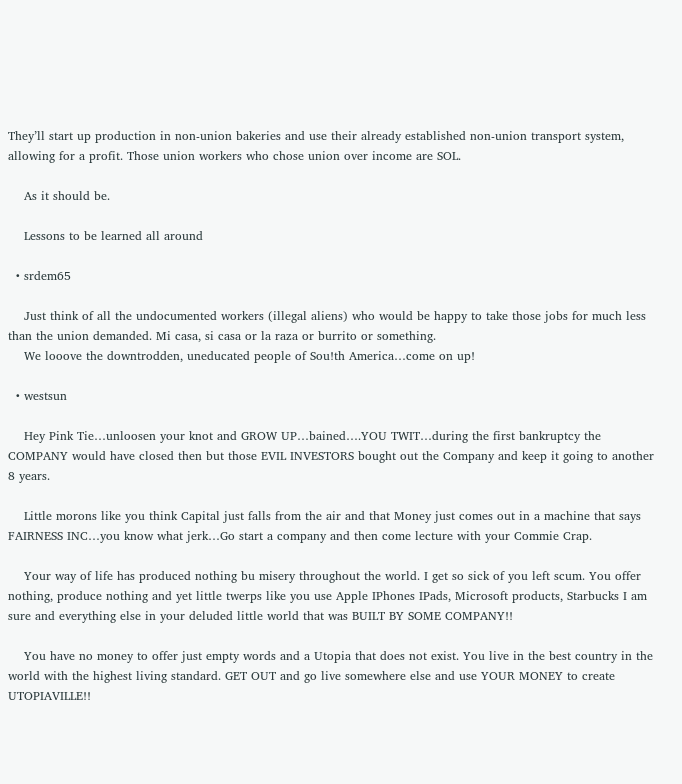They’ll start up production in non-union bakeries and use their already established non-union transport system, allowing for a profit. Those union workers who chose union over income are SOL.

    As it should be.

    Lessons to be learned all around

  • srdem65

    Just think of all the undocumented workers (illegal aliens) who would be happy to take those jobs for much less than the union demanded. Mi casa, si casa or la raza or burrito or something.
    We looove the downtrodden, uneducated people of Sou!th America…come on up!

  • westsun

    Hey Pink Tie…unloosen your knot and GROW UP…bained….YOU TWIT…during the first bankruptcy the COMPANY would have closed then but those EVIL INVESTORS bought out the Company and keep it going to another 8 years.

    Little morons like you think Capital just falls from the air and that Money just comes out in a machine that says FAIRNESS INC…you know what jerk…Go start a company and then come lecture with your Commie Crap.

    Your way of life has produced nothing bu misery throughout the world. I get so sick of you left scum. You offer nothing, produce nothing and yet little twerps like you use Apple IPhones IPads, Microsoft products, Starbucks I am sure and everything else in your deluded little world that was BUILT BY SOME COMPANY!!

    You have no money to offer just empty words and a Utopia that does not exist. You live in the best country in the world with the highest living standard. GET OUT and go live somewhere else and use YOUR MONEY to create UTOPIAVILLE!!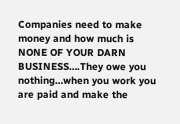Companies need to make money and how much is NONE OF YOUR DARN BUSINESS….They owe you nothing…when you work you are paid and make the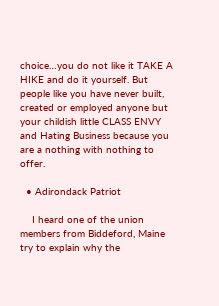choice…you do not like it TAKE A HIKE and do it yourself. But people like you have never built, created or employed anyone but your childish little CLASS ENVY and Hating Business because you are a nothing with nothing to offer.

  • Adirondack Patriot

    I heard one of the union members from Biddeford, Maine try to explain why the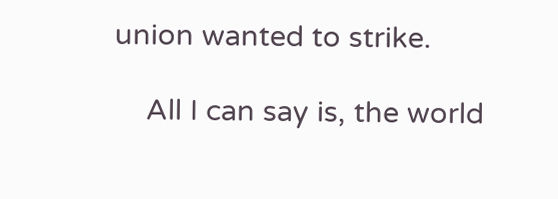union wanted to strike.

    All I can say is, the world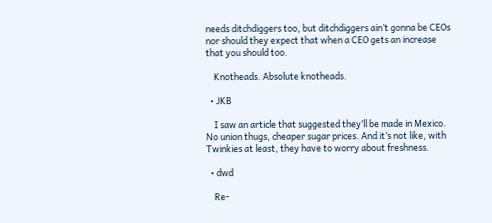needs ditchdiggers too, but ditchdiggers ain’t gonna be CEOs nor should they expect that when a CEO gets an increase that you should too.

    Knotheads. Absolute knotheads.

  • JKB

    I saw an article that suggested they’ll be made in Mexico. No union thugs, cheaper sugar prices. And it’s not like, with Twinkies at least, they have to worry about freshness.

  • dwd

    Re-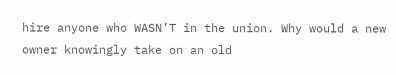hire anyone who WASN’T in the union. Why would a new owner knowingly take on an old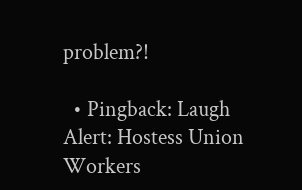problem?!

  • Pingback: Laugh Alert: Hostess Union Workers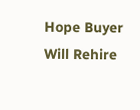Hope Buyer Will Rehire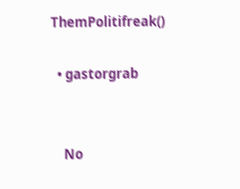ThemPolitifreak()

  • gastorgrab


    No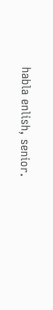habla enlish, senior.